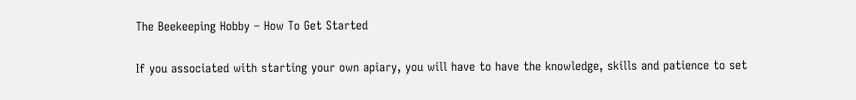The Beekeeping Hobby – How To Get Started

If you associated with starting your own apiary, you will have to have the knowledge, skills and patience to set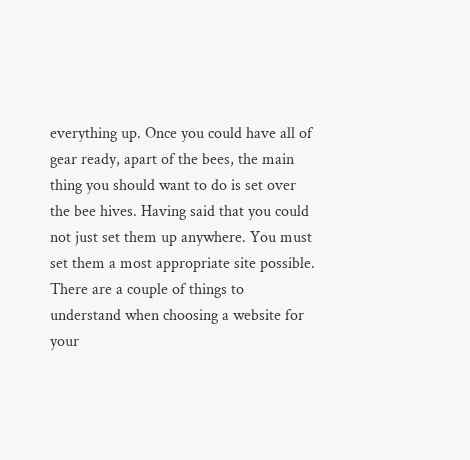everything up. Once you could have all of gear ready, apart of the bees, the main thing you should want to do is set over the bee hives. Having said that you could not just set them up anywhere. You must set them a most appropriate site possible. There are a couple of things to understand when choosing a website for your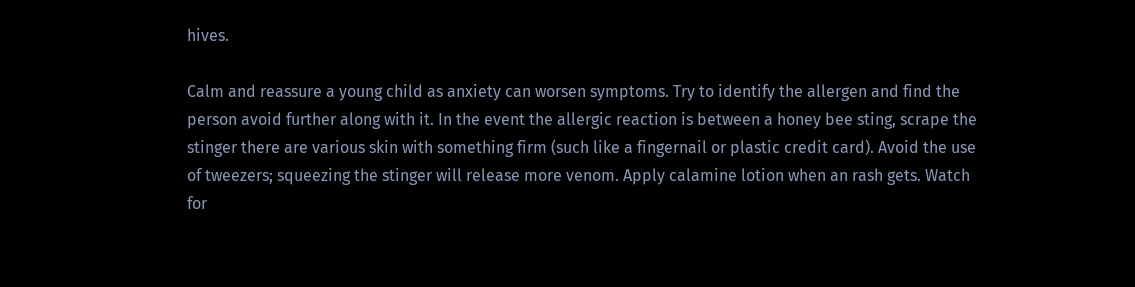hives.

Calm and reassure a young child as anxiety can worsen symptoms. Try to identify the allergen and find the person avoid further along with it. In the event the allergic reaction is between a honey bee sting, scrape the stinger there are various skin with something firm (such like a fingernail or plastic credit card). Avoid the use of tweezers; squeezing the stinger will release more venom. Apply calamine lotion when an rash gets. Watch for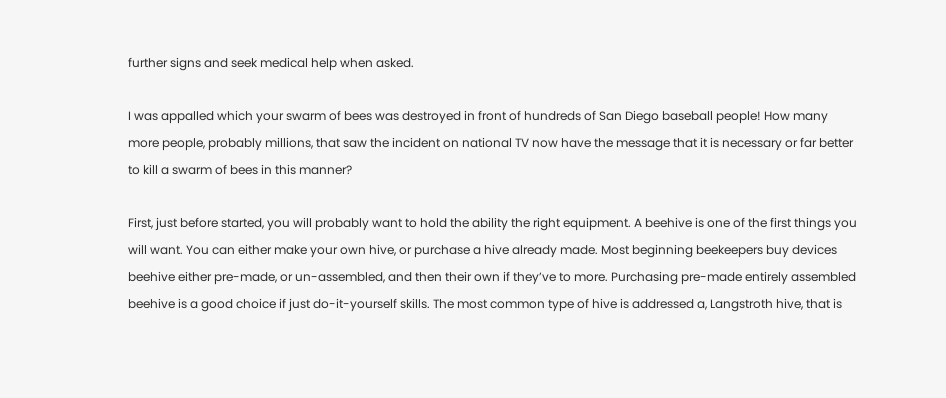further signs and seek medical help when asked.

I was appalled which your swarm of bees was destroyed in front of hundreds of San Diego baseball people! How many more people, probably millions, that saw the incident on national TV now have the message that it is necessary or far better to kill a swarm of bees in this manner?

First, just before started, you will probably want to hold the ability the right equipment. A beehive is one of the first things you will want. You can either make your own hive, or purchase a hive already made. Most beginning beekeepers buy devices beehive either pre-made, or un-assembled, and then their own if they’ve to more. Purchasing pre-made entirely assembled beehive is a good choice if just do-it-yourself skills. The most common type of hive is addressed a, Langstroth hive, that is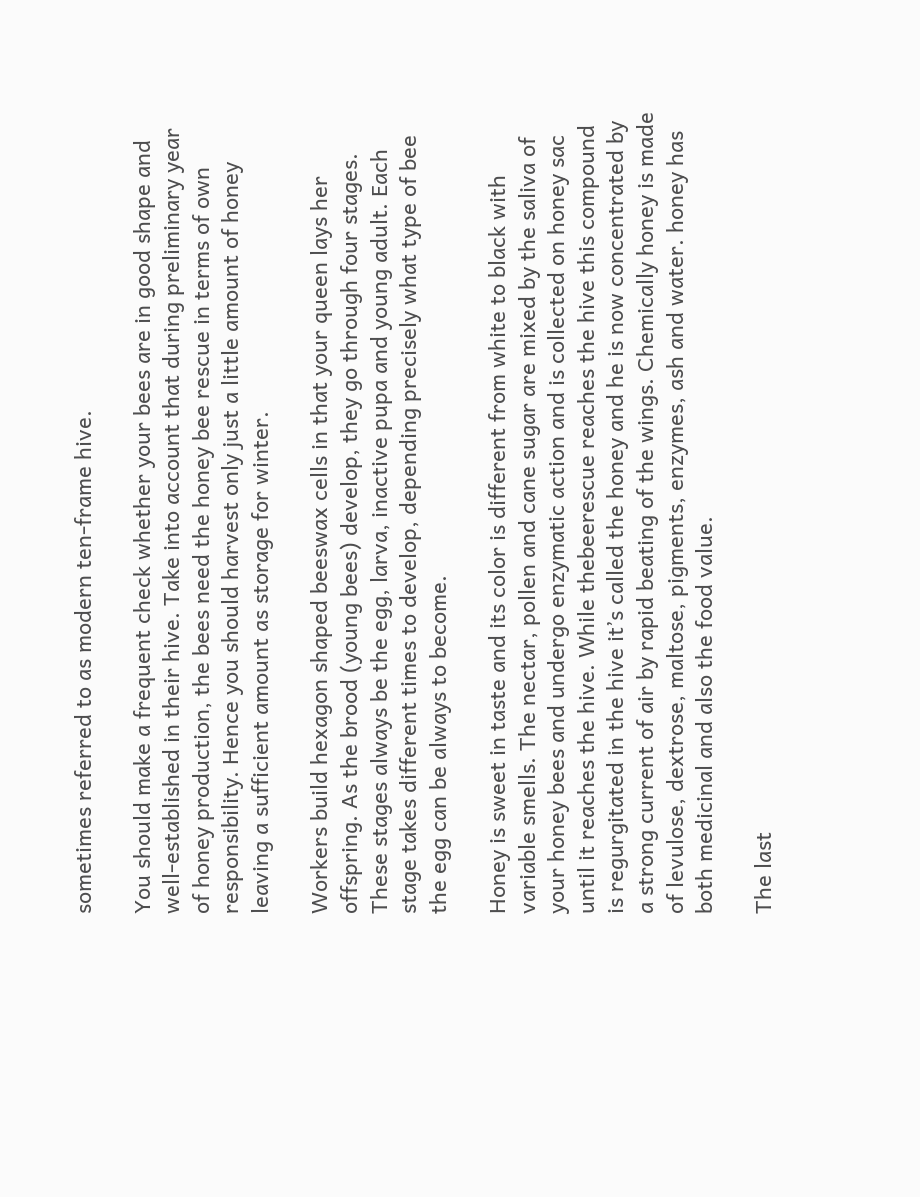sometimes referred to as modern ten-frame hive.

You should make a frequent check whether your bees are in good shape and well-established in their hive. Take into account that during preliminary year of honey production, the bees need the honey bee rescue in terms of own responsibility. Hence you should harvest only just a little amount of honey leaving a sufficient amount as storage for winter.

Workers build hexagon shaped beeswax cells in that your queen lays her offspring. As the brood (young bees) develop, they go through four stages. These stages always be the egg, larva, inactive pupa and young adult. Each stage takes different times to develop, depending precisely what type of bee the egg can be always to become.

Honey is sweet in taste and its color is different from white to black with variable smells. The nectar, pollen and cane sugar are mixed by the saliva of your honey bees and undergo enzymatic action and is collected on honey sac until it reaches the hive. While thebeerescue reaches the hive this compound is regurgitated in the hive it’s called the honey and he is now concentrated by a strong current of air by rapid beating of the wings. Chemically honey is made of levulose, dextrose, maltose, pigments, enzymes, ash and water. honey has both medicinal and also the food value.

The last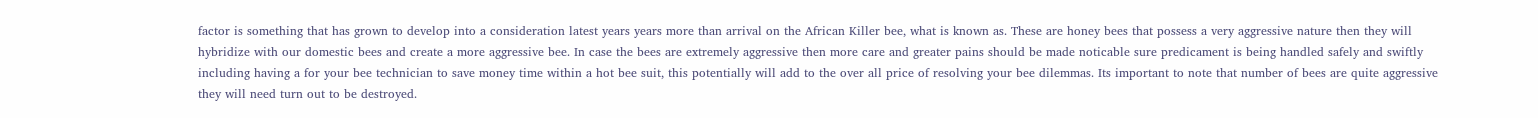factor is something that has grown to develop into a consideration latest years years more than arrival on the African Killer bee, what is known as. These are honey bees that possess a very aggressive nature then they will hybridize with our domestic bees and create a more aggressive bee. In case the bees are extremely aggressive then more care and greater pains should be made noticable sure predicament is being handled safely and swiftly including having a for your bee technician to save money time within a hot bee suit, this potentially will add to the over all price of resolving your bee dilemmas. Its important to note that number of bees are quite aggressive they will need turn out to be destroyed.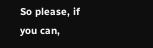So please, if you can,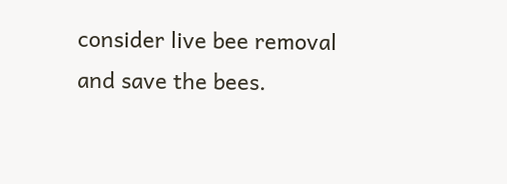consider live bee removal and save the bees.